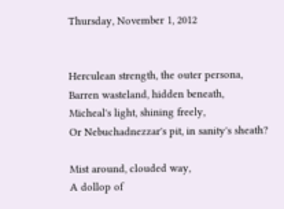Thursday, November 1, 2012


Herculean strength, the outer persona,
Barren wasteland, hidden beneath,
Micheal's light, shining freely,
Or Nebuchadnezzar's pit, in sanity's sheath?

Mist around, clouded way,
A dollop of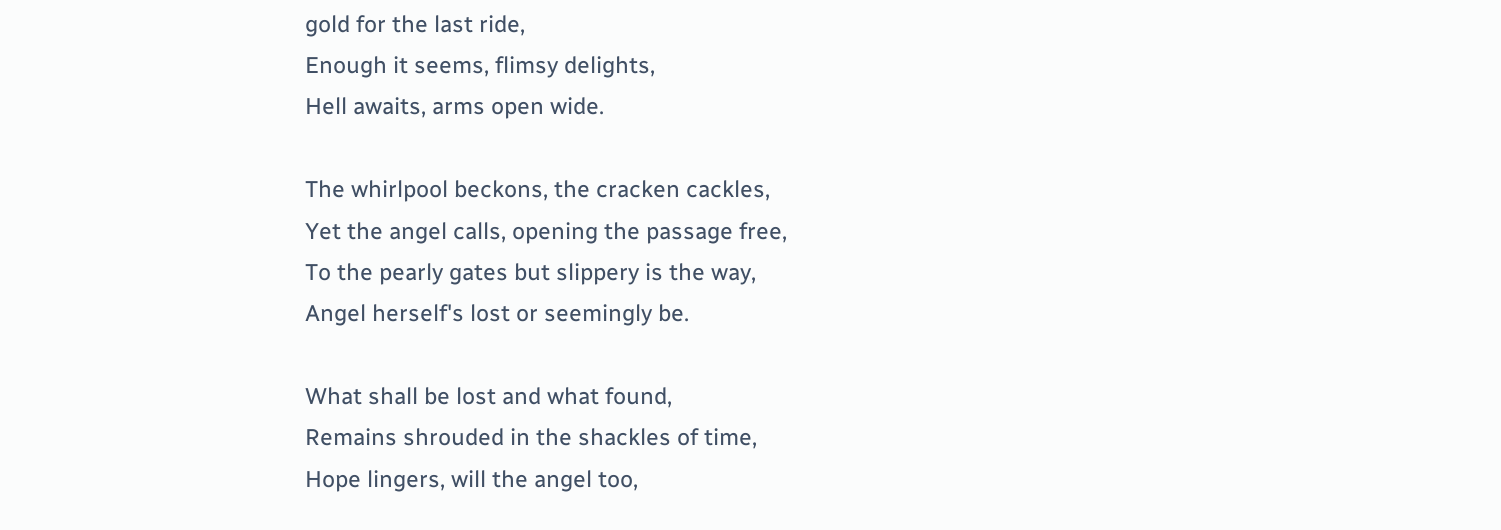gold for the last ride,
Enough it seems, flimsy delights,
Hell awaits, arms open wide.

The whirlpool beckons, the cracken cackles,
Yet the angel calls, opening the passage free,
To the pearly gates but slippery is the way,
Angel herself's lost or seemingly be.

What shall be lost and what found,
Remains shrouded in the shackles of time,
Hope lingers, will the angel too,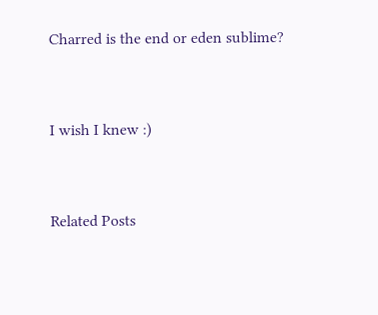Charred is the end or eden sublime?


I wish I knew :)


Related Posts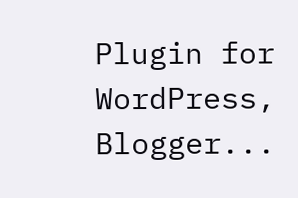Plugin for WordPress, Blogger...